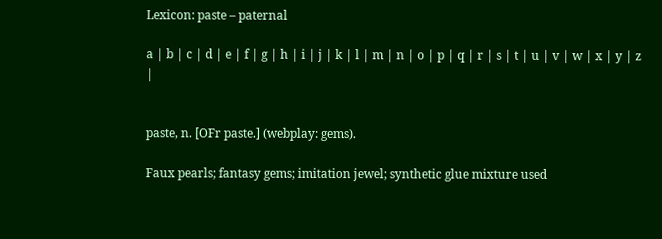Lexicon: paste – paternal

a | b | c | d | e | f | g | h | i | j | k | l | m | n | o | p | q | r | s | t | u | v | w | x | y | z |


paste, n. [OFr paste.] (webplay: gems).

Faux pearls; fantasy gems; imitation jewel; synthetic glue mixture used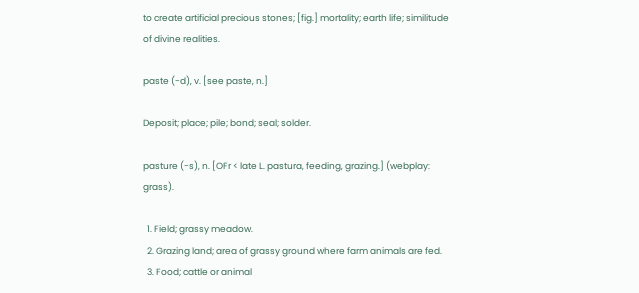to create artificial precious stones; [fig.] mortality; earth life; similitude of divine realities.

paste (-d), v. [see paste, n.]

Deposit; place; pile; bond; seal; solder.

pasture (-s), n. [OFr < late L. pastura, feeding, grazing.] (webplay: grass).

  1. Field; grassy meadow.
  2. Grazing land; area of grassy ground where farm animals are fed.
  3. Food; cattle or animal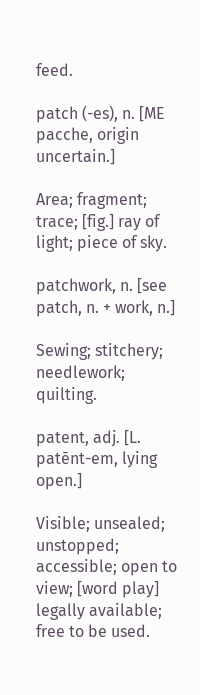feed.

patch (-es), n. [ME pacche, origin uncertain.]

Area; fragment; trace; [fig.] ray of light; piece of sky.

patchwork, n. [see patch, n. + work, n.]

Sewing; stitchery; needlework; quilting.

patent, adj. [L. patēnt-em, lying open.]

Visible; unsealed; unstopped; accessible; open to view; [word play] legally available; free to be used.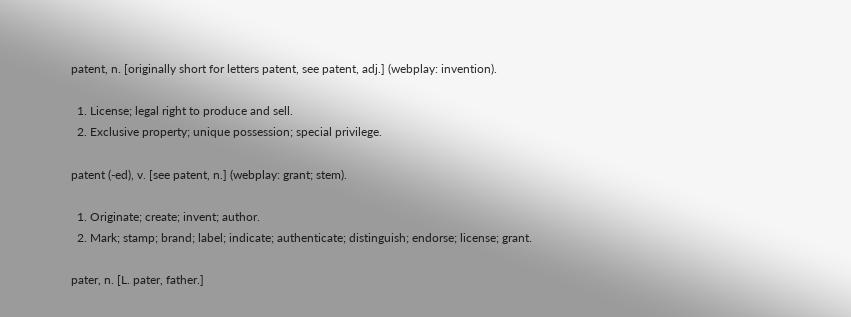patent, n. [originally short for letters patent, see patent, adj.] (webplay: invention).

  1. License; legal right to produce and sell.
  2. Exclusive property; unique possession; special privilege.

patent (-ed), v. [see patent, n.] (webplay: grant; stem).

  1. Originate; create; invent; author.
  2. Mark; stamp; brand; label; indicate; authenticate; distinguish; endorse; license; grant.

pater, n. [L. pater, father.]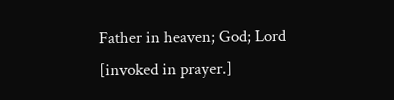Father in heaven; God; Lord [invoked in prayer.]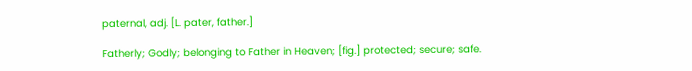paternal, adj. [L. pater, father.]

Fatherly; Godly; belonging to Father in Heaven; [fig.] protected; secure; safe.